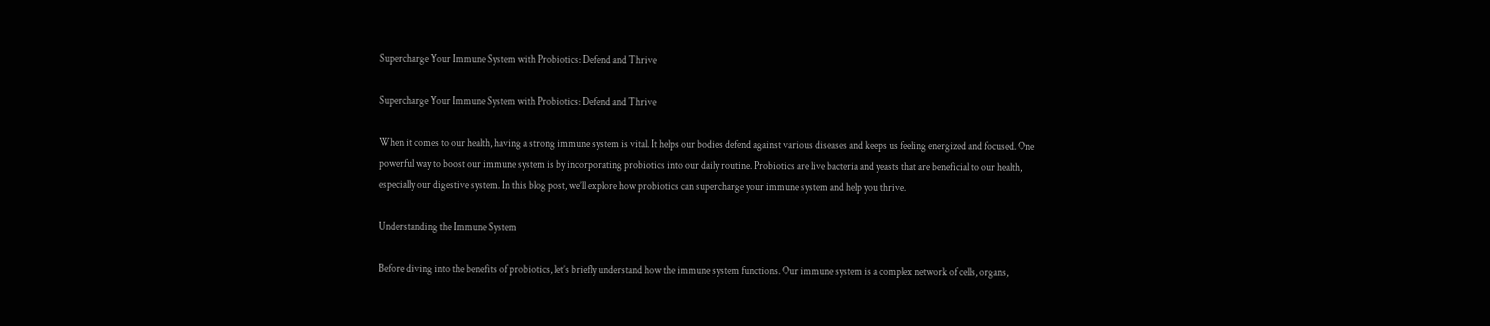Supercharge Your Immune System with Probiotics: Defend and Thrive

Supercharge Your Immune System with Probiotics: Defend and Thrive

When it comes to our health, having a strong immune system is vital. It helps our bodies defend against various diseases and keeps us feeling energized and focused. One powerful way to boost our immune system is by incorporating probiotics into our daily routine. Probiotics are live bacteria and yeasts that are beneficial to our health, especially our digestive system. In this blog post, we’ll explore how probiotics can supercharge your immune system and help you thrive.

Understanding the Immune System

Before diving into the benefits of probiotics, let’s briefly understand how the immune system functions. Our immune system is a complex network of cells, organs,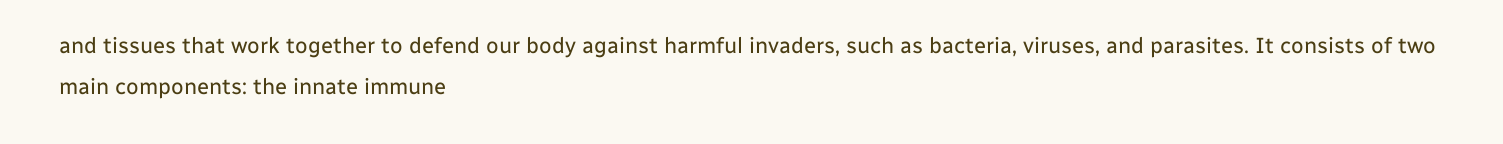and tissues that work together to defend our body against harmful invaders, such as bacteria, viruses, and parasites. It consists of two main components: the innate immune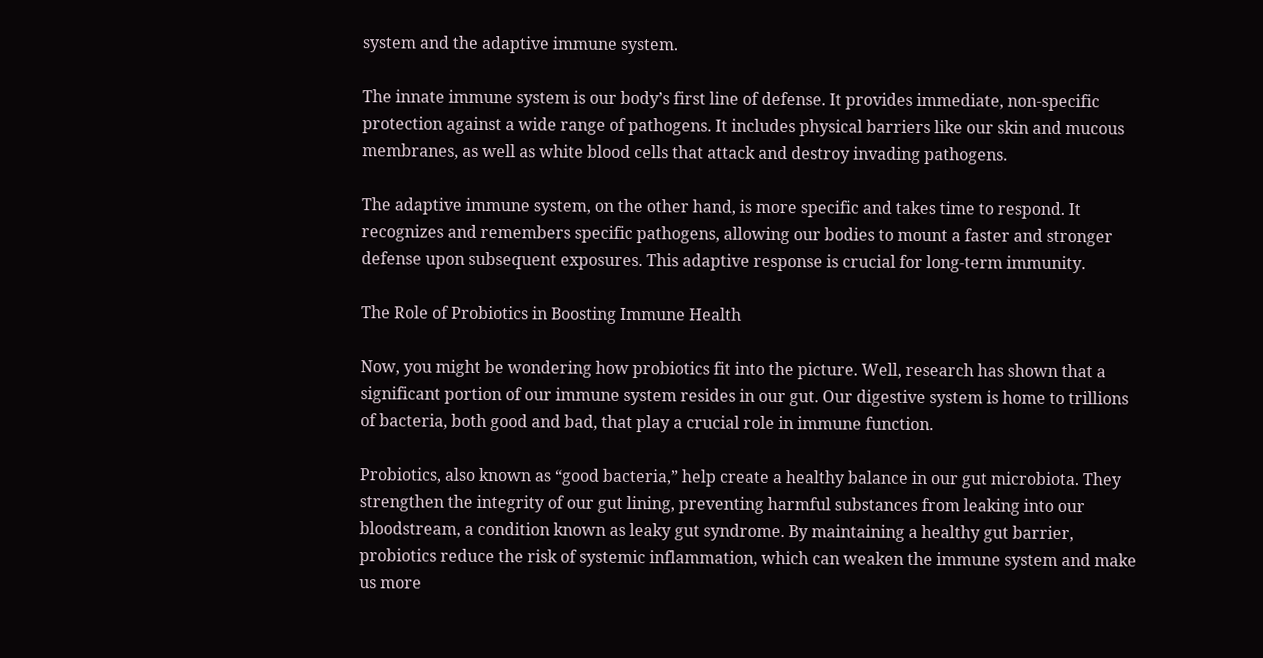system and the adaptive immune system.

The innate immune system is our body’s first line of defense. It provides immediate, non-specific protection against a wide range of pathogens. It includes physical barriers like our skin and mucous membranes, as well as white blood cells that attack and destroy invading pathogens.

The adaptive immune system, on the other hand, is more specific and takes time to respond. It recognizes and remembers specific pathogens, allowing our bodies to mount a faster and stronger defense upon subsequent exposures. This adaptive response is crucial for long-term immunity.

The Role of Probiotics in Boosting Immune Health

Now, you might be wondering how probiotics fit into the picture. Well, research has shown that a significant portion of our immune system resides in our gut. Our digestive system is home to trillions of bacteria, both good and bad, that play a crucial role in immune function.

Probiotics, also known as “good bacteria,” help create a healthy balance in our gut microbiota. They strengthen the integrity of our gut lining, preventing harmful substances from leaking into our bloodstream, a condition known as leaky gut syndrome. By maintaining a healthy gut barrier, probiotics reduce the risk of systemic inflammation, which can weaken the immune system and make us more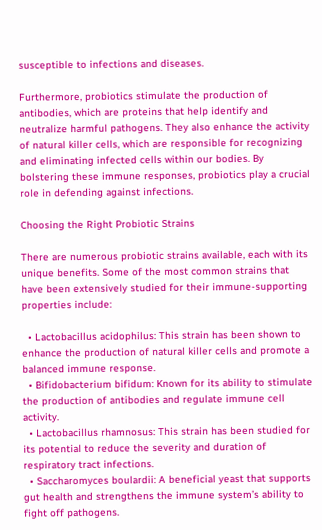susceptible to infections and diseases.

Furthermore, probiotics stimulate the production of antibodies, which are proteins that help identify and neutralize harmful pathogens. They also enhance the activity of natural killer cells, which are responsible for recognizing and eliminating infected cells within our bodies. By bolstering these immune responses, probiotics play a crucial role in defending against infections.

Choosing the Right Probiotic Strains

There are numerous probiotic strains available, each with its unique benefits. Some of the most common strains that have been extensively studied for their immune-supporting properties include:

  • Lactobacillus acidophilus: This strain has been shown to enhance the production of natural killer cells and promote a balanced immune response.
  • Bifidobacterium bifidum: Known for its ability to stimulate the production of antibodies and regulate immune cell activity.
  • Lactobacillus rhamnosus: This strain has been studied for its potential to reduce the severity and duration of respiratory tract infections.
  • Saccharomyces boulardii: A beneficial yeast that supports gut health and strengthens the immune system’s ability to fight off pathogens.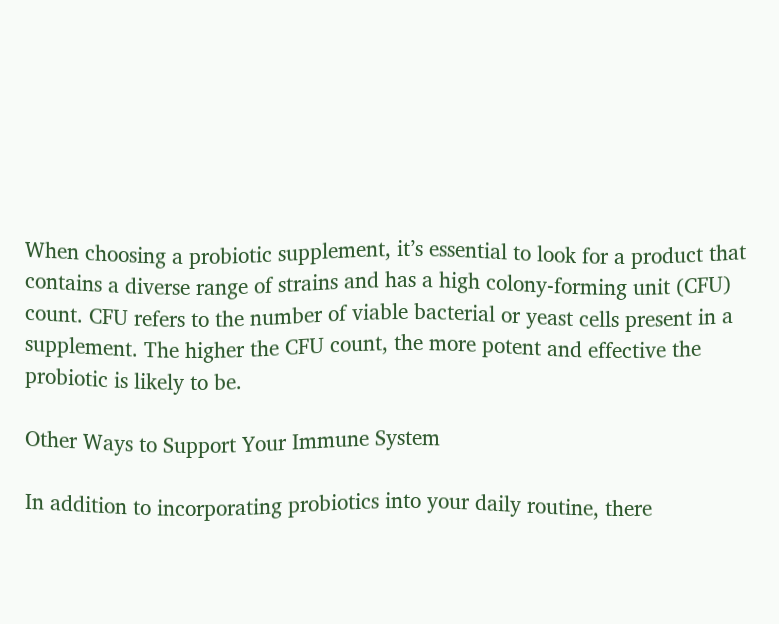When choosing a probiotic supplement, it’s essential to look for a product that contains a diverse range of strains and has a high colony-forming unit (CFU) count. CFU refers to the number of viable bacterial or yeast cells present in a supplement. The higher the CFU count, the more potent and effective the probiotic is likely to be.

Other Ways to Support Your Immune System

In addition to incorporating probiotics into your daily routine, there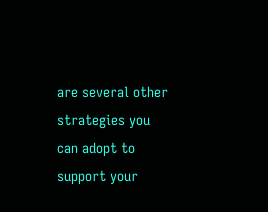are several other strategies you can adopt to support your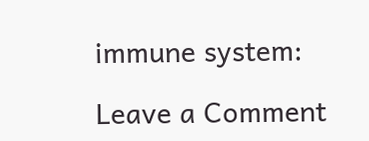immune system:

Leave a Comment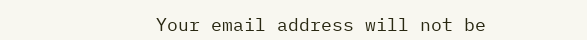Your email address will not be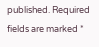published. Required fields are marked *